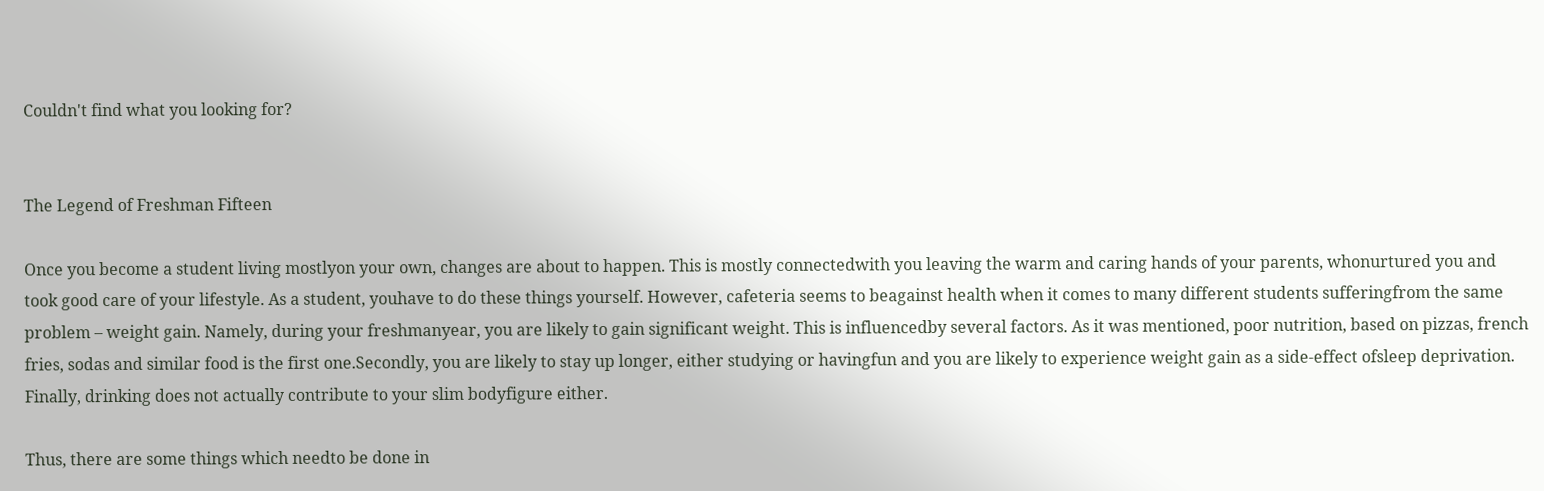Couldn't find what you looking for?


The Legend of Freshman Fifteen

Once you become a student living mostlyon your own, changes are about to happen. This is mostly connectedwith you leaving the warm and caring hands of your parents, whonurtured you and took good care of your lifestyle. As a student, youhave to do these things yourself. However, cafeteria seems to beagainst health when it comes to many different students sufferingfrom the same problem – weight gain. Namely, during your freshmanyear, you are likely to gain significant weight. This is influencedby several factors. As it was mentioned, poor nutrition, based on pizzas, french fries, sodas and similar food is the first one.Secondly, you are likely to stay up longer, either studying or havingfun and you are likely to experience weight gain as a side-effect ofsleep deprivation. Finally, drinking does not actually contribute to your slim bodyfigure either.

Thus, there are some things which needto be done in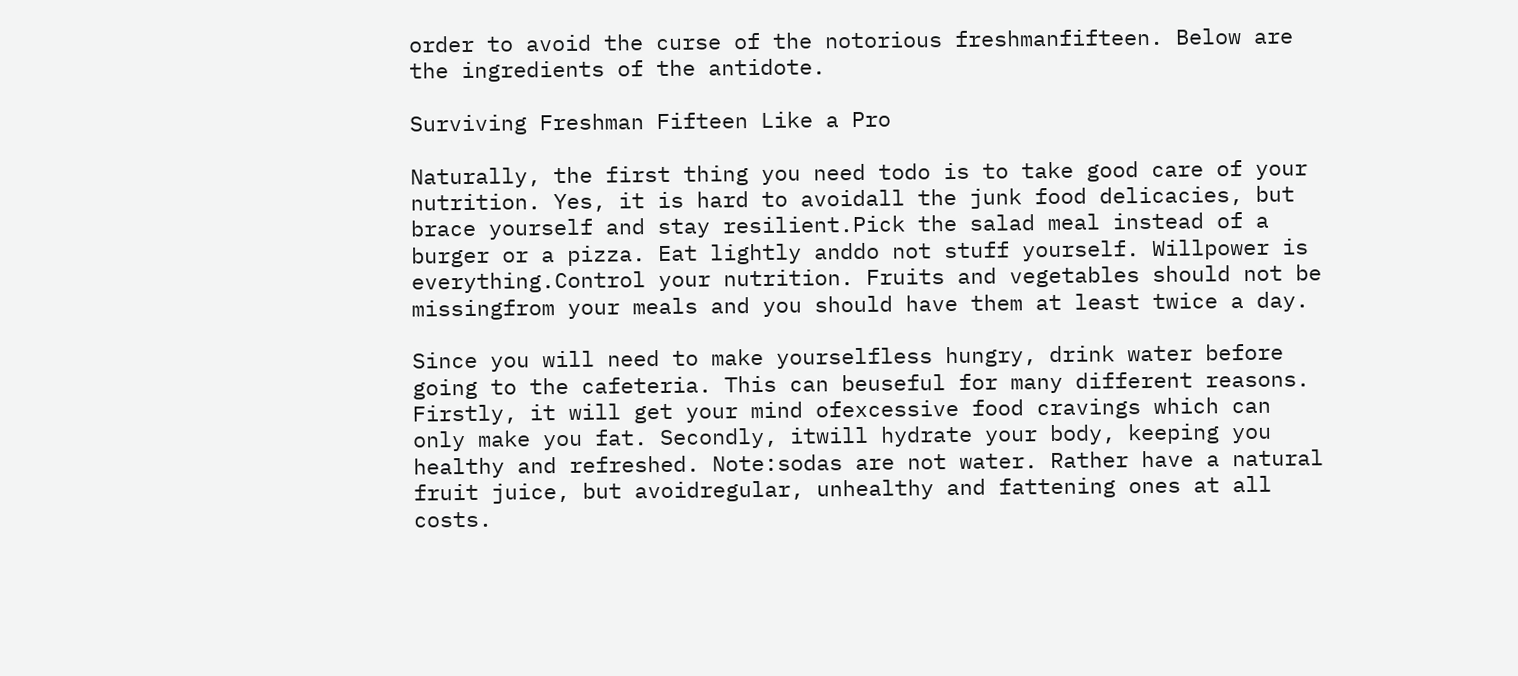order to avoid the curse of the notorious freshmanfifteen. Below are the ingredients of the antidote.

Surviving Freshman Fifteen Like a Pro

Naturally, the first thing you need todo is to take good care of your nutrition. Yes, it is hard to avoidall the junk food delicacies, but brace yourself and stay resilient.Pick the salad meal instead of a burger or a pizza. Eat lightly anddo not stuff yourself. Willpower is everything.Control your nutrition. Fruits and vegetables should not be missingfrom your meals and you should have them at least twice a day.

Since you will need to make yourselfless hungry, drink water before going to the cafeteria. This can beuseful for many different reasons. Firstly, it will get your mind ofexcessive food cravings which can only make you fat. Secondly, itwill hydrate your body, keeping you healthy and refreshed. Note:sodas are not water. Rather have a natural fruit juice, but avoidregular, unhealthy and fattening ones at all costs.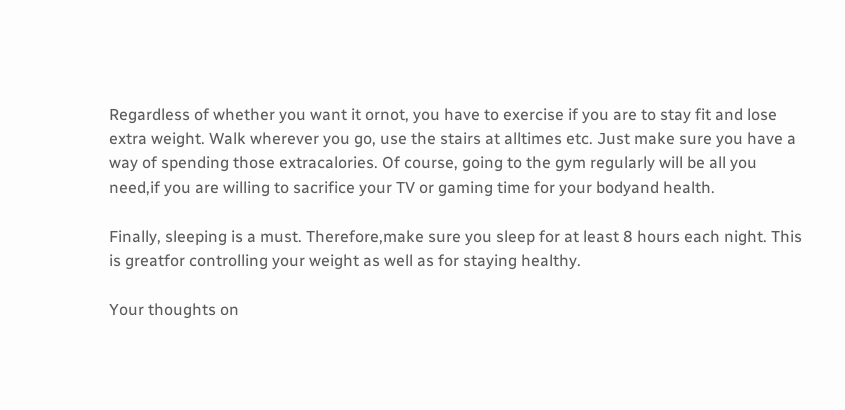Regardless of whether you want it ornot, you have to exercise if you are to stay fit and lose extra weight. Walk wherever you go, use the stairs at alltimes etc. Just make sure you have a way of spending those extracalories. Of course, going to the gym regularly will be all you need,if you are willing to sacrifice your TV or gaming time for your bodyand health.

Finally, sleeping is a must. Therefore,make sure you sleep for at least 8 hours each night. This is greatfor controlling your weight as well as for staying healthy.

Your thoughts on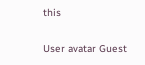this

User avatar Guest